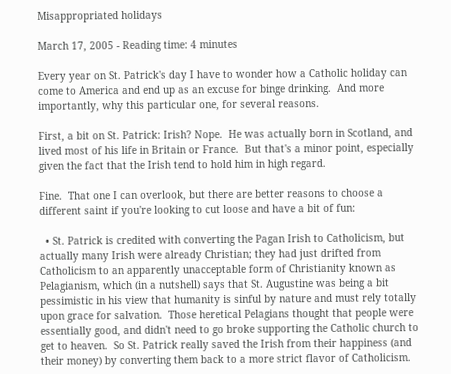Misappropriated holidays

March 17, 2005 - Reading time: 4 minutes

Every year on St. Patrick's day I have to wonder how a Catholic holiday can come to America and end up as an excuse for binge drinking.  And more importantly, why this particular one, for several reasons.

First, a bit on St. Patrick: Irish? Nope.  He was actually born in Scotland, and lived most of his life in Britain or France.  But that's a minor point, especially given the fact that the Irish tend to hold him in high regard.

Fine.  That one I can overlook, but there are better reasons to choose a different saint if you're looking to cut loose and have a bit of fun:

  • St. Patrick is credited with converting the Pagan Irish to Catholicism, but actually many Irish were already Christian; they had just drifted from Catholicism to an apparently unacceptable form of Christianity known as Pelagianism, which (in a nutshell) says that St. Augustine was being a bit pessimistic in his view that humanity is sinful by nature and must rely totally upon grace for salvation.  Those heretical Pelagians thought that people were essentially good, and didn't need to go broke supporting the Catholic church to get to heaven.  So St. Patrick really saved the Irish from their happiness (and their money) by converting them back to a more strict flavor of Catholicism.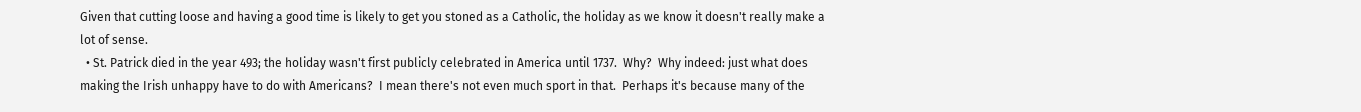Given that cutting loose and having a good time is likely to get you stoned as a Catholic, the holiday as we know it doesn't really make a lot of sense.
  • St. Patrick died in the year 493; the holiday wasn't first publicly celebrated in America until 1737.  Why?  Why indeed: just what does making the Irish unhappy have to do with Americans?  I mean there's not even much sport in that.  Perhaps it's because many of the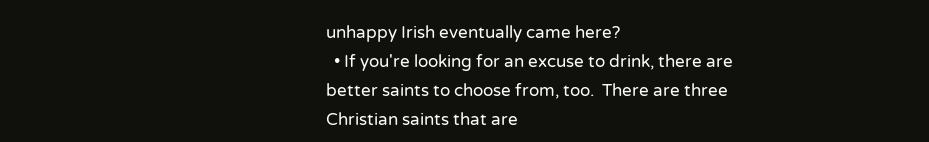unhappy Irish eventually came here?
  • If you're looking for an excuse to drink, there are better saints to choose from, too.  There are three Christian saints that are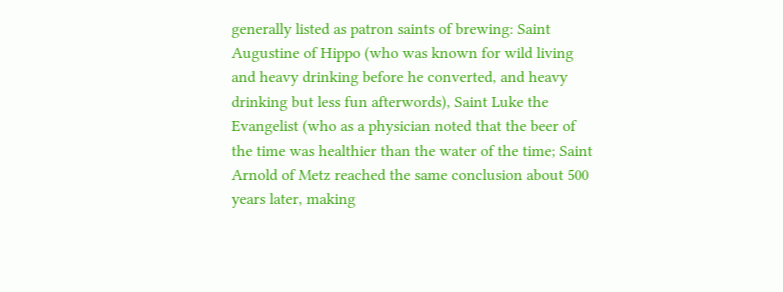generally listed as patron saints of brewing: Saint Augustine of Hippo (who was known for wild living and heavy drinking before he converted, and heavy drinking but less fun afterwords), Saint Luke the Evangelist (who as a physician noted that the beer of the time was healthier than the water of the time; Saint Arnold of Metz reached the same conclusion about 500 years later, making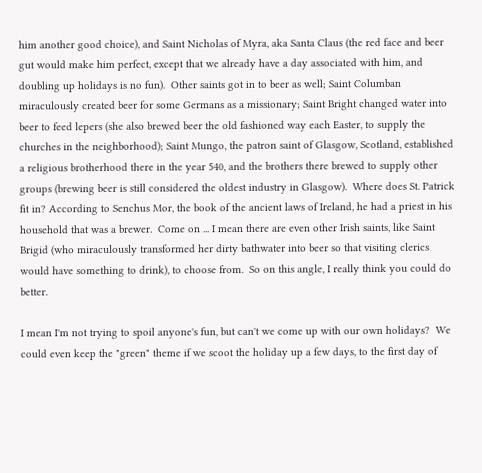him another good choice), and Saint Nicholas of Myra, aka Santa Claus (the red face and beer gut would make him perfect, except that we already have a day associated with him, and doubling up holidays is no fun).  Other saints got in to beer as well; Saint Columban miraculously created beer for some Germans as a missionary; Saint Bright changed water into beer to feed lepers (she also brewed beer the old fashioned way each Easter, to supply the churches in the neighborhood); Saint Mungo, the patron saint of Glasgow, Scotland, established a religious brotherhood there in the year 540, and the brothers there brewed to supply other groups (brewing beer is still considered the oldest industry in Glasgow).  Where does St. Patrick fit in? According to Senchus Mor, the book of the ancient laws of Ireland, he had a priest in his household that was a brewer.  Come on ... I mean there are even other Irish saints, like Saint Brigid (who miraculously transformed her dirty bathwater into beer so that visiting clerics would have something to drink), to choose from.  So on this angle, I really think you could do better.

I mean I'm not trying to spoil anyone's fun, but can't we come up with our own holidays?  We could even keep the "green" theme if we scoot the holiday up a few days, to the first day of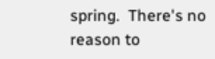spring.  There's no reason to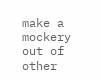make a mockery out of other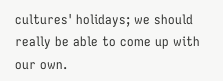cultures' holidays; we should really be able to come up with our own.